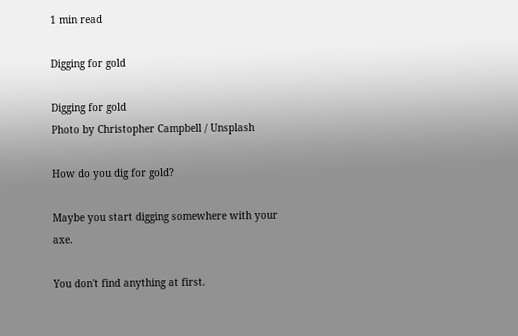1 min read

Digging for gold

Digging for gold
Photo by Christopher Campbell / Unsplash

How do you dig for gold?

Maybe you start digging somewhere with your axe.

You don't find anything at first.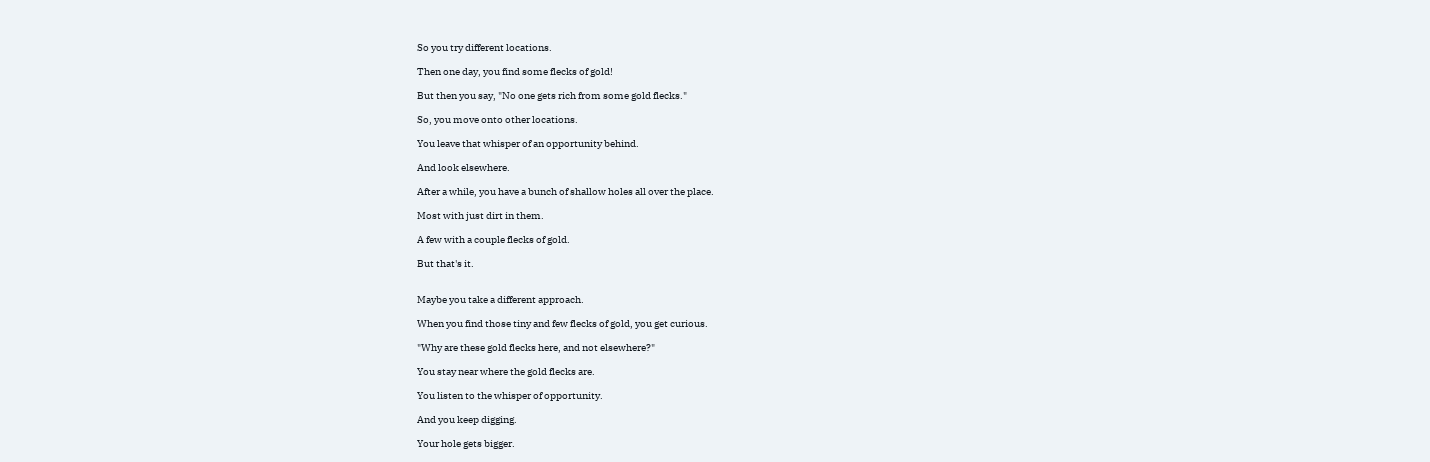So you try different locations.

Then one day, you find some flecks of gold!

But then you say, "No one gets rich from some gold flecks."

So, you move onto other locations.

You leave that whisper of an opportunity behind.

And look elsewhere.

After a while, you have a bunch of shallow holes all over the place.

Most with just dirt in them.

A few with a couple flecks of gold.

But that's it.


Maybe you take a different approach.

When you find those tiny and few flecks of gold, you get curious.

"Why are these gold flecks here, and not elsewhere?"

You stay near where the gold flecks are.

You listen to the whisper of opportunity.

And you keep digging.

Your hole gets bigger.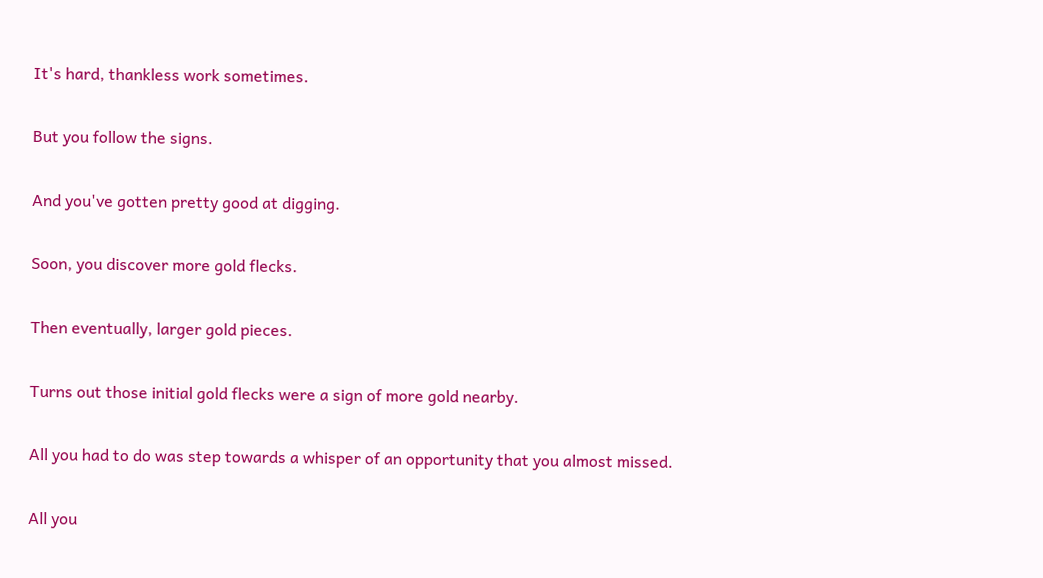It's hard, thankless work sometimes.

But you follow the signs.

And you've gotten pretty good at digging.

Soon, you discover more gold flecks.

Then eventually, larger gold pieces.

Turns out those initial gold flecks were a sign of more gold nearby.

All you had to do was step towards a whisper of an opportunity that you almost missed.

All you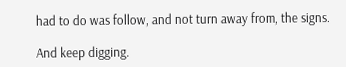had to do was follow, and not turn away from, the signs.

And keep digging.